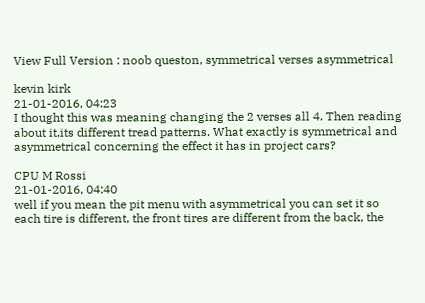View Full Version : noob queston, symmetrical verses asymmetrical

kevin kirk
21-01-2016, 04:23
I thought this was meaning changing the 2 verses all 4. Then reading about it,its different tread patterns. What exactly is symmetrical and asymmetrical concerning the effect it has in project cars?

CPU M Rossi
21-01-2016, 04:40
well if you mean the pit menu with asymmetrical you can set it so each tire is different, the front tires are different from the back, the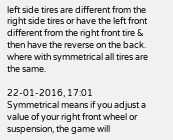left side tires are different from the right side tires or have the left front different from the right front tire & then have the reverse on the back.
where with symmetrical all tires are the same.

22-01-2016, 17:01
Symmetrical means if you adjust a value of your right front wheel or suspension, the game will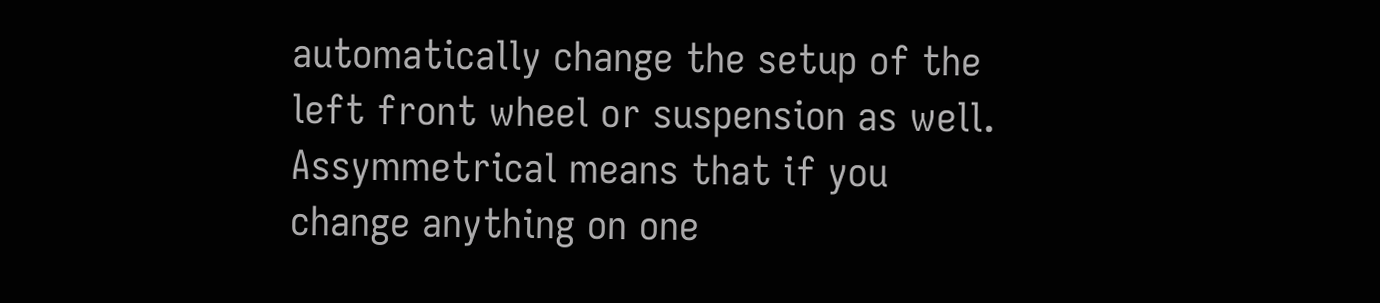automatically change the setup of the left front wheel or suspension as well. Assymmetrical means that if you change anything on one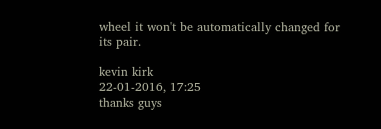wheel it won't be automatically changed for its pair.

kevin kirk
22-01-2016, 17:25
thanks guys